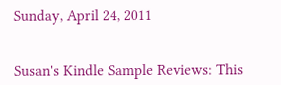Sunday, April 24, 2011


Susan's Kindle Sample Reviews: This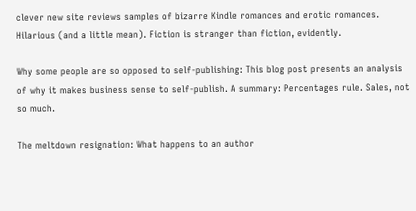clever new site reviews samples of bizarre Kindle romances and erotic romances. Hilarious (and a little mean). Fiction is stranger than fiction, evidently.

Why some people are so opposed to self-publishing: This blog post presents an analysis of why it makes business sense to self-publish. A summary: Percentages rule. Sales, not so much.

The meltdown resignation: What happens to an author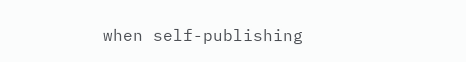when self-publishing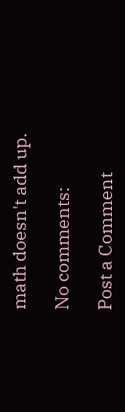math doesn't add up.

No comments:

Post a Comment